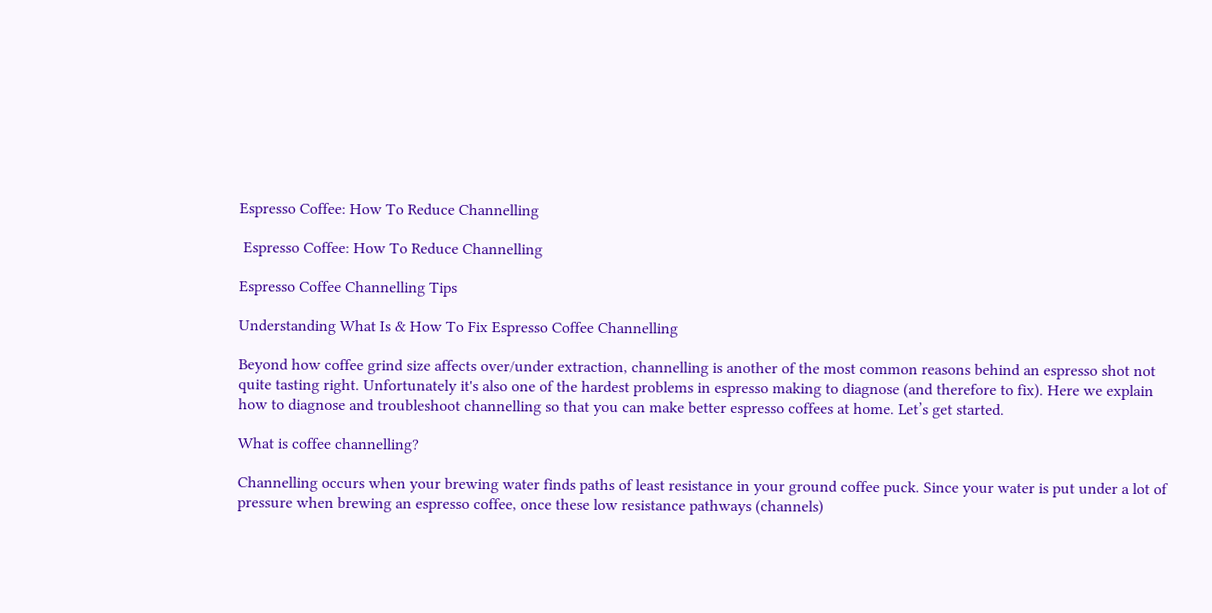Espresso Coffee: How To Reduce Channelling

 Espresso Coffee: How To Reduce Channelling

Espresso Coffee Channelling Tips

Understanding What Is & How To Fix Espresso Coffee Channelling

Beyond how coffee grind size affects over/under extraction, channelling is another of the most common reasons behind an espresso shot not quite tasting right. Unfortunately it's also one of the hardest problems in espresso making to diagnose (and therefore to fix). Here we explain how to diagnose and troubleshoot channelling so that you can make better espresso coffees at home. Let’s get started.

What is coffee channelling?

Channelling occurs when your brewing water finds paths of least resistance in your ground coffee puck. Since your water is put under a lot of pressure when brewing an espresso coffee, once these low resistance pathways (channels)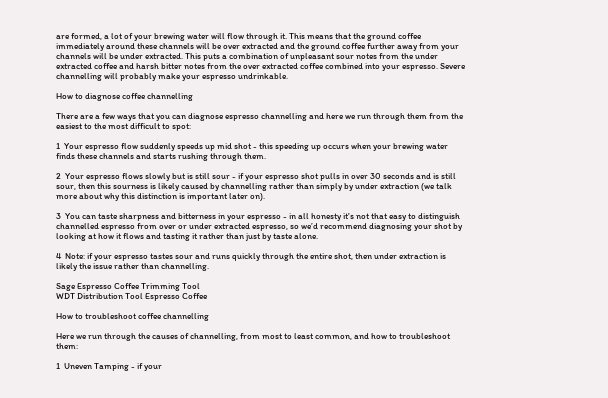are formed, a lot of your brewing water will flow through it. This means that the ground coffee immediately around these channels will be over extracted and the ground coffee further away from your channels will be under extracted. This puts a combination of unpleasant sour notes from the under extracted coffee and harsh bitter notes from the over extracted coffee combined into your espresso. Severe channelling will probably make your espresso undrinkable.

How to diagnose coffee channelling

There are a few ways that you can diagnose espresso channelling and here we run through them from the easiest to the most difficult to spot:

1  Your espresso flow suddenly speeds up mid shot - this speeding up occurs when your brewing water finds these channels and starts rushing through them.

2  Your espresso flows slowly but is still sour - if your espresso shot pulls in over 30 seconds and is still sour, then this sourness is likely caused by channelling rather than simply by under extraction (we talk more about why this distinction is important later on).

3  You can taste sharpness and bitterness in your espresso - in all honesty it's not that easy to distinguish channelled espresso from over or under extracted espresso, so we’d recommend diagnosing your shot by looking at how it flows and tasting it rather than just by taste alone.

4  Note: if your espresso tastes sour and runs quickly through the entire shot, then under extraction is likely the issue rather than channelling.

Sage Espresso Coffee Trimming Tool
WDT Distribution Tool Espresso Coffee

How to troubleshoot coffee channelling

Here we run through the causes of channelling, from most to least common, and how to troubleshoot them:

1  Uneven Tamping - if your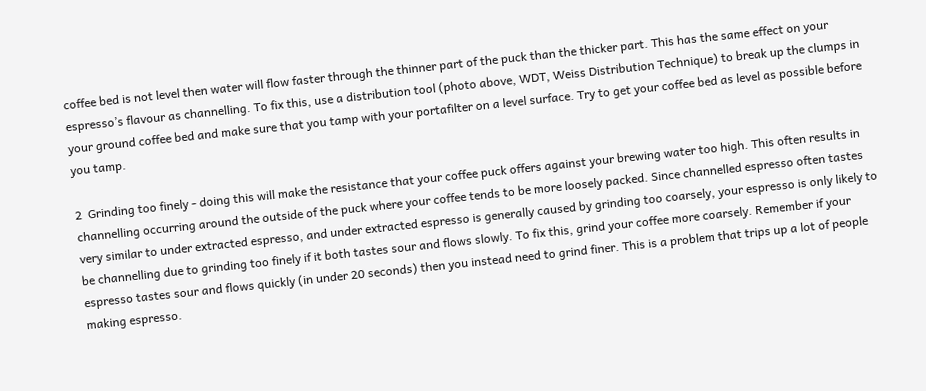coffee bed is not level then water will flow faster through the thinner part of the puck than the thicker part. This has the same effect on your espresso’s flavour as channelling. To fix this, use a distribution tool (photo above, WDT, Weiss Distribution Technique) to break up the clumps in your ground coffee bed and make sure that you tamp with your portafilter on a level surface. Try to get your coffee bed as level as possible before you tamp.

2  Grinding too finely - doing this will make the resistance that your coffee puck offers against your brewing water too high. This often results in channelling occurring around the outside of the puck where your coffee tends to be more loosely packed. Since channelled espresso often tastes very similar to under extracted espresso, and under extracted espresso is generally caused by grinding too coarsely, your espresso is only likely to be channelling due to grinding too finely if it both tastes sour and flows slowly. To fix this, grind your coffee more coarsely. Remember if your espresso tastes sour and flows quickly (in under 20 seconds) then you instead need to grind finer. This is a problem that trips up a lot of people making espresso.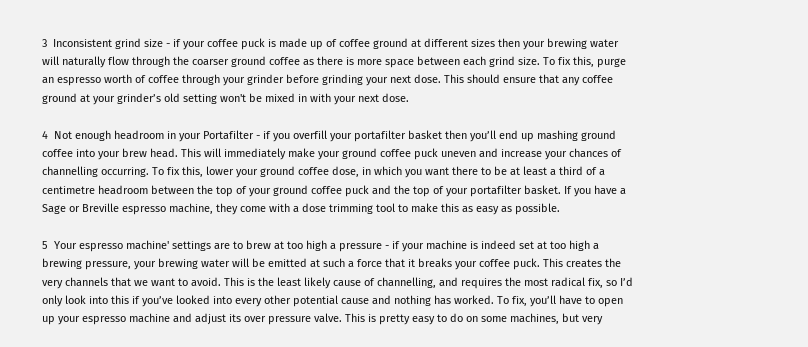3  Inconsistent grind size - if your coffee puck is made up of coffee ground at different sizes then your brewing water will naturally flow through the coarser ground coffee as there is more space between each grind size. To fix this, purge an espresso worth of coffee through your grinder before grinding your next dose. This should ensure that any coffee ground at your grinder’s old setting won't be mixed in with your next dose.

4  Not enough headroom in your Portafilter - if you overfill your portafilter basket then you’ll end up mashing ground coffee into your brew head. This will immediately make your ground coffee puck uneven and increase your chances of channelling occurring. To fix this, lower your ground coffee dose, in which you want there to be at least a third of a centimetre headroom between the top of your ground coffee puck and the top of your portafilter basket. If you have a Sage or Breville espresso machine, they come with a dose trimming tool to make this as easy as possible.

5  Your espresso machine' settings are to brew at too high a pressure - if your machine is indeed set at too high a brewing pressure, your brewing water will be emitted at such a force that it breaks your coffee puck. This creates the very channels that we want to avoid. This is the least likely cause of channelling, and requires the most radical fix, so I’d only look into this if you’ve looked into every other potential cause and nothing has worked. To fix, you’ll have to open up your espresso machine and adjust its over pressure valve. This is pretty easy to do on some machines, but very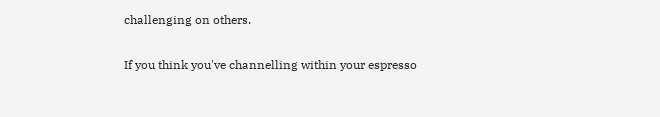challenging on others.

If you think you've channelling within your espresso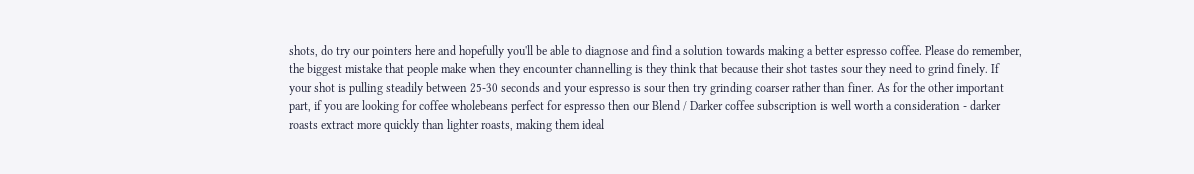shots, do try our pointers here and hopefully you'll be able to diagnose and find a solution towards making a better espresso coffee. Please do remember, the biggest mistake that people make when they encounter channelling is they think that because their shot tastes sour they need to grind finely. If your shot is pulling steadily between 25-30 seconds and your espresso is sour then try grinding coarser rather than finer. As for the other important part, if you are looking for coffee wholebeans perfect for espresso then our Blend / Darker coffee subscription is well worth a consideration - darker roasts extract more quickly than lighter roasts, making them ideal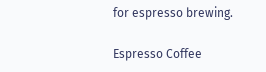for espresso brewing.

Espresso Coffee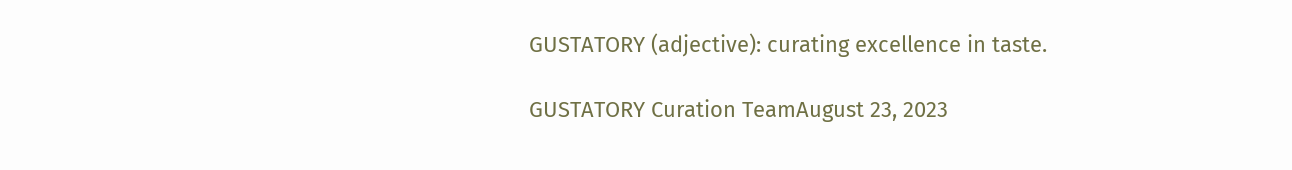GUSTATORY (adjective): curating excellence in taste.

GUSTATORY Curation TeamAugust 23, 2023